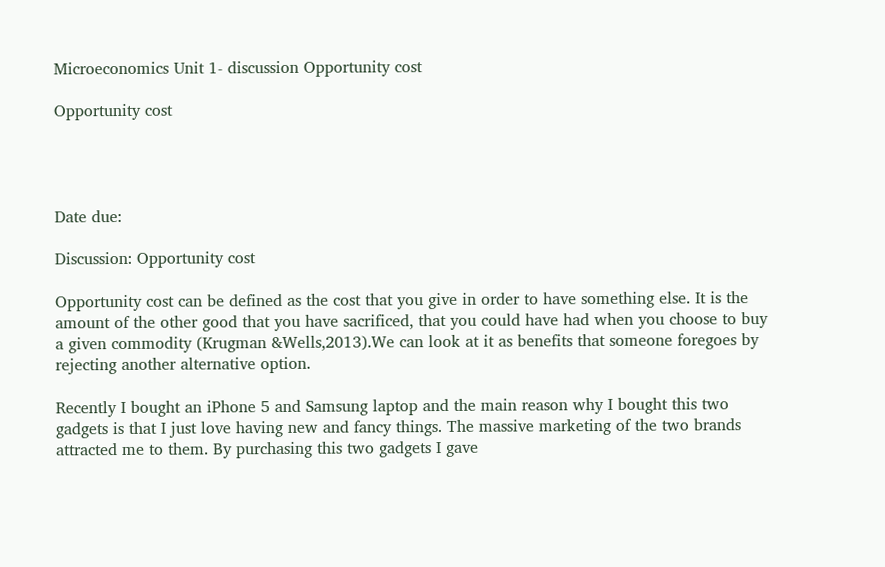Microeconomics Unit 1- discussion Opportunity cost

Opportunity cost




Date due:

Discussion: Opportunity cost

Opportunity cost can be defined as the cost that you give in order to have something else. It is the amount of the other good that you have sacrificed, that you could have had when you choose to buy a given commodity (Krugman &Wells,2013).We can look at it as benefits that someone foregoes by rejecting another alternative option.

Recently I bought an iPhone 5 and Samsung laptop and the main reason why I bought this two gadgets is that I just love having new and fancy things. The massive marketing of the two brands attracted me to them. By purchasing this two gadgets I gave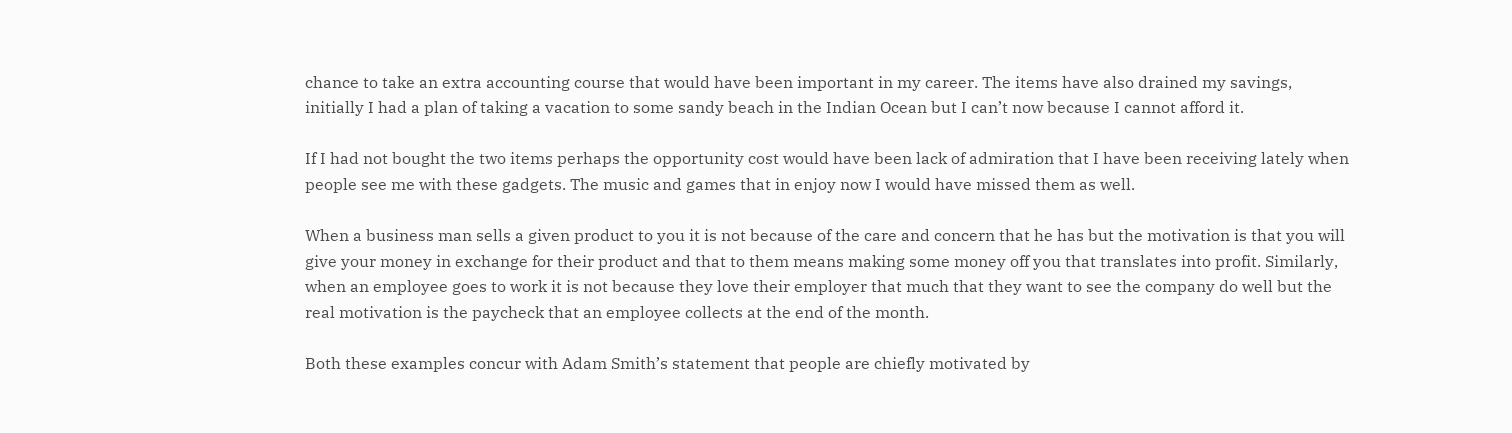chance to take an extra accounting course that would have been important in my career. The items have also drained my savings, initially I had a plan of taking a vacation to some sandy beach in the Indian Ocean but I can’t now because I cannot afford it.

If I had not bought the two items perhaps the opportunity cost would have been lack of admiration that I have been receiving lately when people see me with these gadgets. The music and games that in enjoy now I would have missed them as well.

When a business man sells a given product to you it is not because of the care and concern that he has but the motivation is that you will give your money in exchange for their product and that to them means making some money off you that translates into profit. Similarly, when an employee goes to work it is not because they love their employer that much that they want to see the company do well but the real motivation is the paycheck that an employee collects at the end of the month.

Both these examples concur with Adam Smith’s statement that people are chiefly motivated by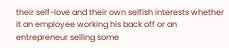their self-love and their own selfish interests whether it an employee working his back off or an entrepreneur selling some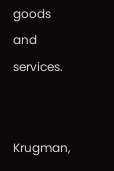goods and services.


Krugman,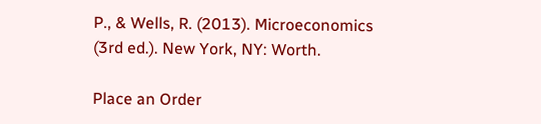P., & Wells, R. (2013). Microeconomics (3rd ed.). New York, NY: Worth.

Place an Order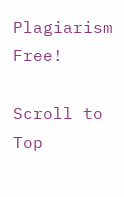Plagiarism Free!

Scroll to Top